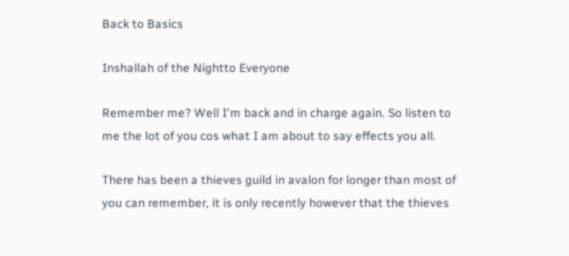Back to Basics

Inshallah of the Nightto Everyone

Remember me? Well I'm back and in charge again. So listen to me the lot of you cos what I am about to say effects you all.

There has been a thieves guild in avalon for longer than most of you can remember, it is only recently however that the thieves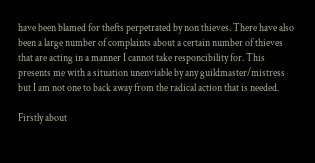have been blamed for thefts perpetrated by non thieves. There have also been a large number of complaints about a certain number of thieves that are acting in a manner I cannot take responcibility for. This presents me with a situation unenviable by any guildmaster/mistress but I am not one to back away from the radical action that is needed.

Firstly about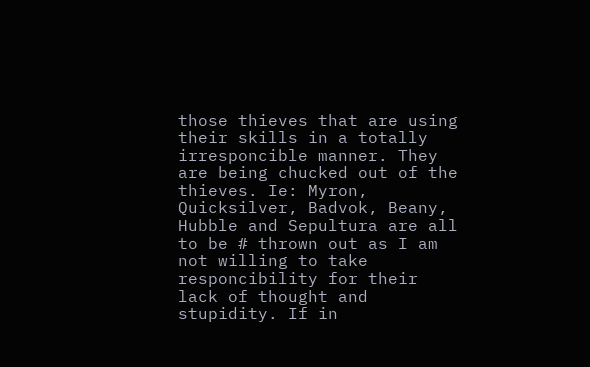those thieves that are using their skills in a totally irresponcible manner. They are being chucked out of the thieves. Ie: Myron, Quicksilver, Badvok, Beany, Hubble and Sepultura are all to be # thrown out as I am not willing to take responcibility for their lack of thought and stupidity. If in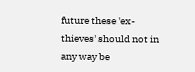future these 'ex-thieves' should not in any way be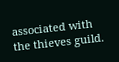associated with the thieves guild.